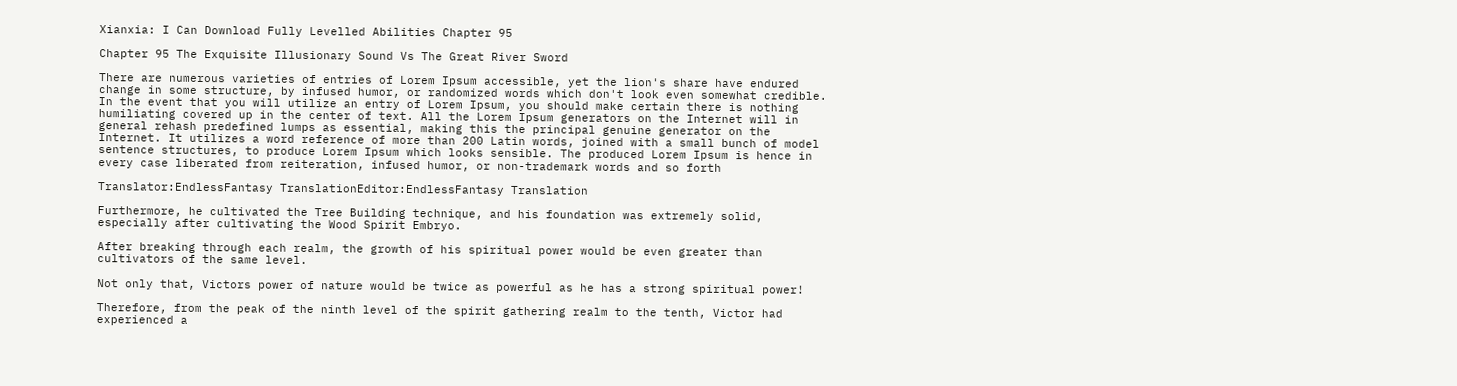Xianxia: I Can Download Fully Levelled Abilities Chapter 95

Chapter 95 The Exquisite Illusionary Sound Vs The Great River Sword

There are numerous varieties of entries of Lorem Ipsum accessible, yet the lion's share have endured change in some structure, by infused humor, or randomized words which don't look even somewhat credible. In the event that you will utilize an entry of Lorem Ipsum, you should make certain there is nothing humiliating covered up in the center of text. All the Lorem Ipsum generators on the Internet will in general rehash predefined lumps as essential, making this the principal genuine generator on the Internet. It utilizes a word reference of more than 200 Latin words, joined with a small bunch of model sentence structures, to produce Lorem Ipsum which looks sensible. The produced Lorem Ipsum is hence in every case liberated from reiteration, infused humor, or non-trademark words and so forth

Translator:EndlessFantasy TranslationEditor:EndlessFantasy Translation

Furthermore, he cultivated the Tree Building technique, and his foundation was extremely solid, especially after cultivating the Wood Spirit Embryo.

After breaking through each realm, the growth of his spiritual power would be even greater than cultivators of the same level.

Not only that, Victors power of nature would be twice as powerful as he has a strong spiritual power!

Therefore, from the peak of the ninth level of the spirit gathering realm to the tenth, Victor had experienced a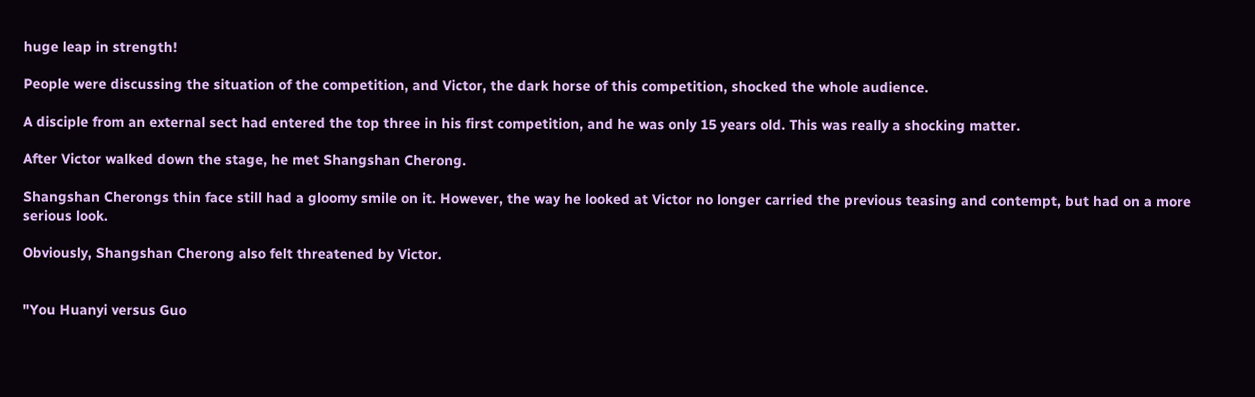huge leap in strength!

People were discussing the situation of the competition, and Victor, the dark horse of this competition, shocked the whole audience.

A disciple from an external sect had entered the top three in his first competition, and he was only 15 years old. This was really a shocking matter.

After Victor walked down the stage, he met Shangshan Cherong.

Shangshan Cherongs thin face still had a gloomy smile on it. However, the way he looked at Victor no longer carried the previous teasing and contempt, but had on a more serious look.

Obviously, Shangshan Cherong also felt threatened by Victor.


"You Huanyi versus Guo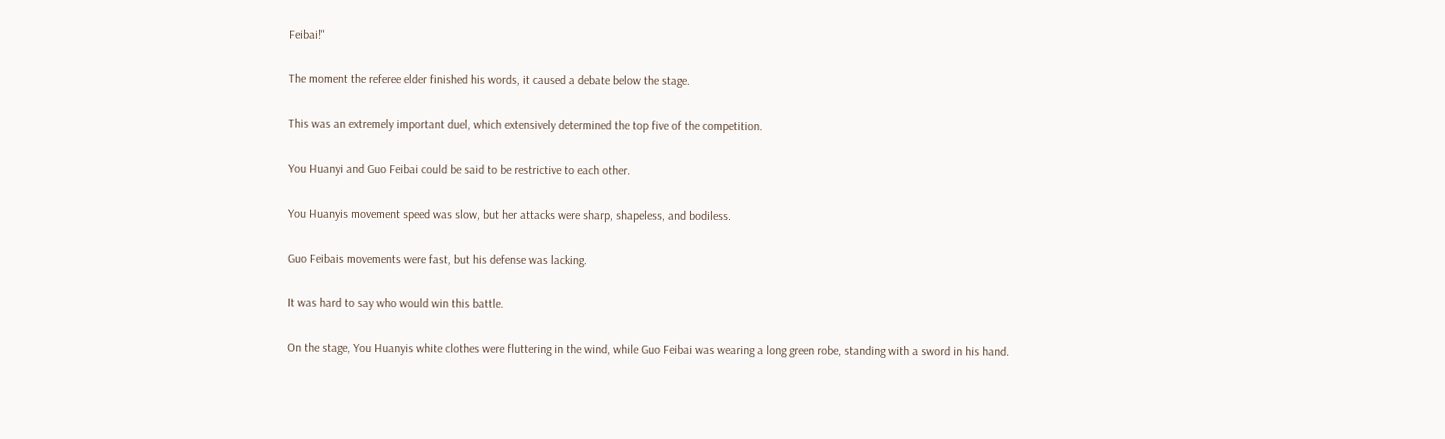Feibai!"

The moment the referee elder finished his words, it caused a debate below the stage.

This was an extremely important duel, which extensively determined the top five of the competition.

You Huanyi and Guo Feibai could be said to be restrictive to each other.

You Huanyis movement speed was slow, but her attacks were sharp, shapeless, and bodiless.

Guo Feibais movements were fast, but his defense was lacking.

It was hard to say who would win this battle.

On the stage, You Huanyis white clothes were fluttering in the wind, while Guo Feibai was wearing a long green robe, standing with a sword in his hand.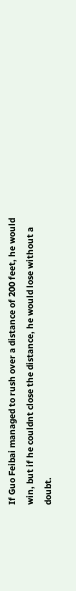If Guo Feibai managed to rush over a distance of 200 feet, he would win, but if he couldnt close the distance, he would lose without a doubt.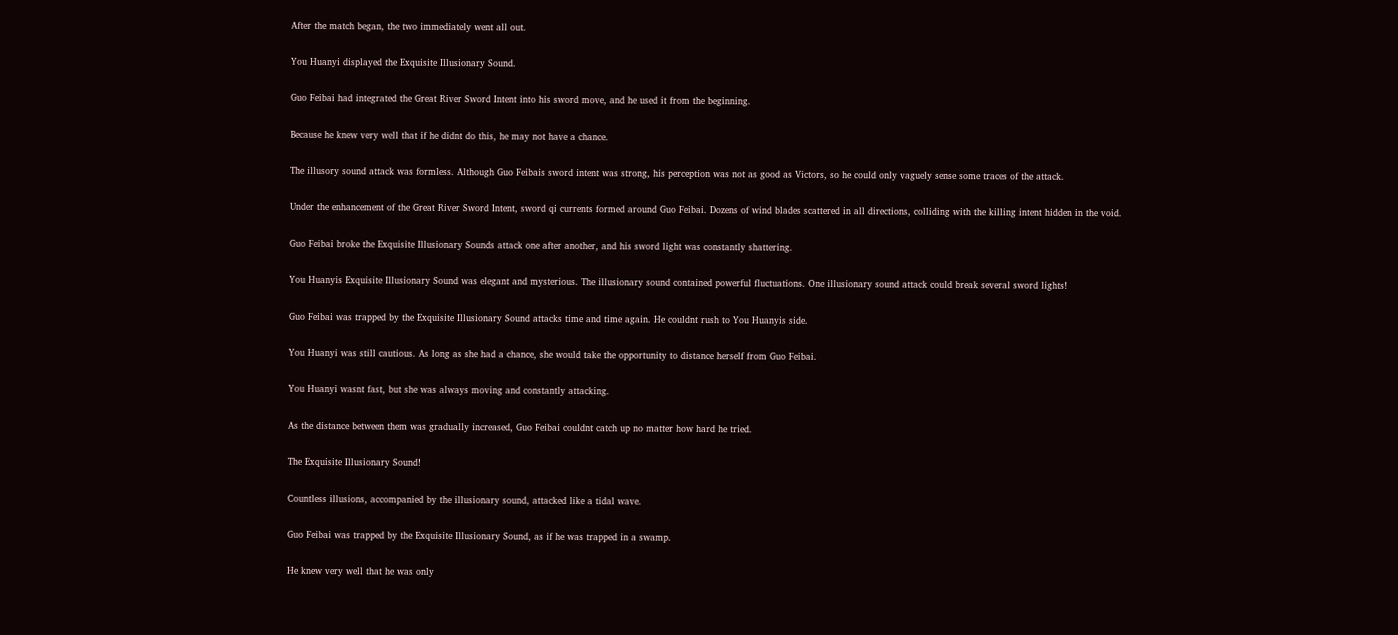After the match began, the two immediately went all out.

You Huanyi displayed the Exquisite Illusionary Sound.

Guo Feibai had integrated the Great River Sword Intent into his sword move, and he used it from the beginning.

Because he knew very well that if he didnt do this, he may not have a chance.

The illusory sound attack was formless. Although Guo Feibais sword intent was strong, his perception was not as good as Victors, so he could only vaguely sense some traces of the attack.

Under the enhancement of the Great River Sword Intent, sword qi currents formed around Guo Feibai. Dozens of wind blades scattered in all directions, colliding with the killing intent hidden in the void.

Guo Feibai broke the Exquisite Illusionary Sounds attack one after another, and his sword light was constantly shattering.

You Huanyis Exquisite Illusionary Sound was elegant and mysterious. The illusionary sound contained powerful fluctuations. One illusionary sound attack could break several sword lights!

Guo Feibai was trapped by the Exquisite Illusionary Sound attacks time and time again. He couldnt rush to You Huanyis side.

You Huanyi was still cautious. As long as she had a chance, she would take the opportunity to distance herself from Guo Feibai.

You Huanyi wasnt fast, but she was always moving and constantly attacking.

As the distance between them was gradually increased, Guo Feibai couldnt catch up no matter how hard he tried.

The Exquisite Illusionary Sound!

Countless illusions, accompanied by the illusionary sound, attacked like a tidal wave.

Guo Feibai was trapped by the Exquisite Illusionary Sound, as if he was trapped in a swamp.

He knew very well that he was only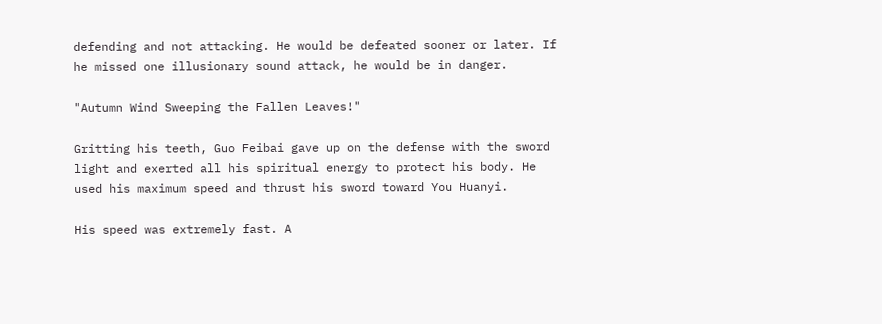defending and not attacking. He would be defeated sooner or later. If he missed one illusionary sound attack, he would be in danger.

"Autumn Wind Sweeping the Fallen Leaves!"

Gritting his teeth, Guo Feibai gave up on the defense with the sword light and exerted all his spiritual energy to protect his body. He used his maximum speed and thrust his sword toward You Huanyi.

His speed was extremely fast. A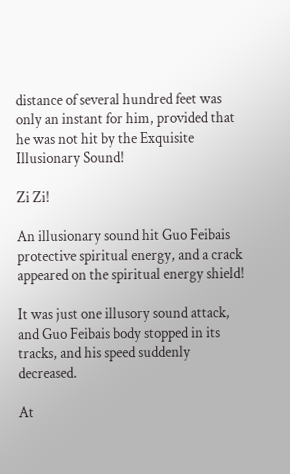distance of several hundred feet was only an instant for him, provided that he was not hit by the Exquisite Illusionary Sound!

Zi Zi!

An illusionary sound hit Guo Feibais protective spiritual energy, and a crack appeared on the spiritual energy shield!

It was just one illusory sound attack, and Guo Feibais body stopped in its tracks, and his speed suddenly decreased.

At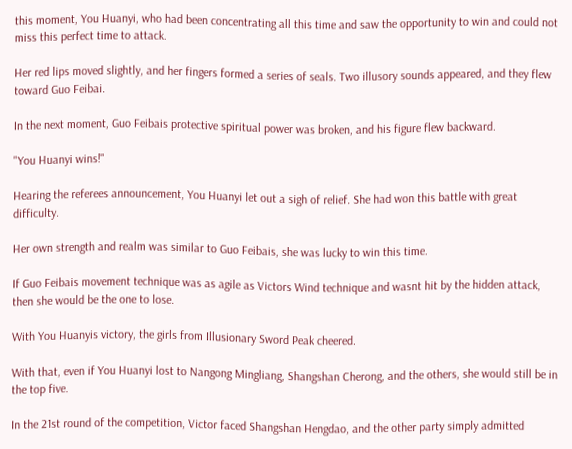this moment, You Huanyi, who had been concentrating all this time and saw the opportunity to win and could not miss this perfect time to attack.

Her red lips moved slightly, and her fingers formed a series of seals. Two illusory sounds appeared, and they flew toward Guo Feibai.

In the next moment, Guo Feibais protective spiritual power was broken, and his figure flew backward.

"You Huanyi wins!"

Hearing the referees announcement, You Huanyi let out a sigh of relief. She had won this battle with great difficulty.

Her own strength and realm was similar to Guo Feibais, she was lucky to win this time.

If Guo Feibais movement technique was as agile as Victors Wind technique and wasnt hit by the hidden attack, then she would be the one to lose.

With You Huanyis victory, the girls from Illusionary Sword Peak cheered.

With that, even if You Huanyi lost to Nangong Mingliang, Shangshan Cherong, and the others, she would still be in the top five.

In the 21st round of the competition, Victor faced Shangshan Hengdao, and the other party simply admitted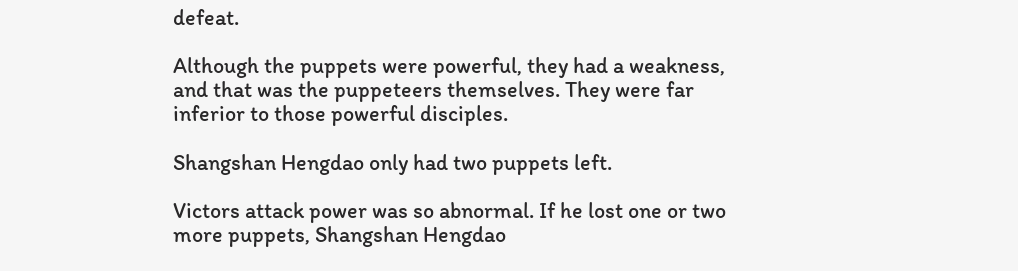defeat.

Although the puppets were powerful, they had a weakness, and that was the puppeteers themselves. They were far inferior to those powerful disciples.

Shangshan Hengdao only had two puppets left.

Victors attack power was so abnormal. If he lost one or two more puppets, Shangshan Hengdao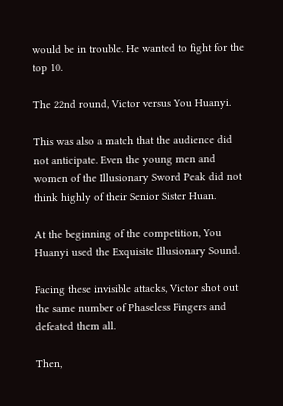would be in trouble. He wanted to fight for the top 10.

The 22nd round, Victor versus You Huanyi.

This was also a match that the audience did not anticipate. Even the young men and women of the Illusionary Sword Peak did not think highly of their Senior Sister Huan.

At the beginning of the competition, You Huanyi used the Exquisite Illusionary Sound.

Facing these invisible attacks, Victor shot out the same number of Phaseless Fingers and defeated them all.

Then,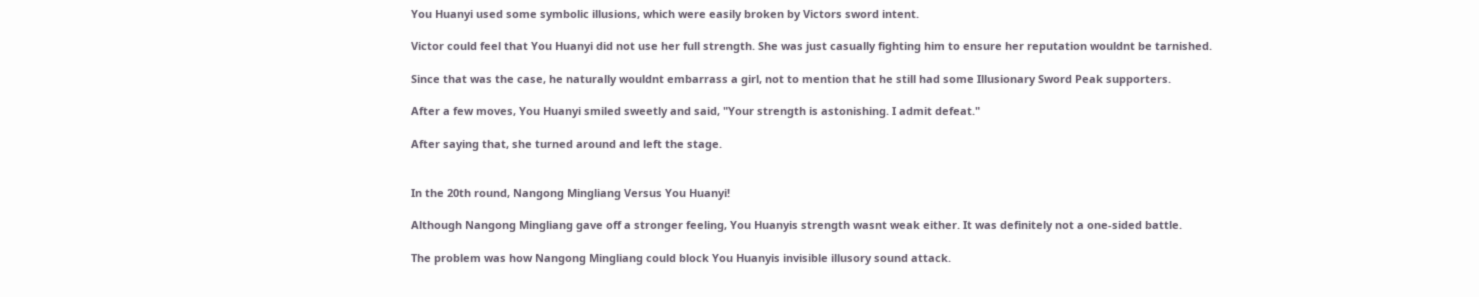You Huanyi used some symbolic illusions, which were easily broken by Victors sword intent.

Victor could feel that You Huanyi did not use her full strength. She was just casually fighting him to ensure her reputation wouldnt be tarnished.

Since that was the case, he naturally wouldnt embarrass a girl, not to mention that he still had some Illusionary Sword Peak supporters.

After a few moves, You Huanyi smiled sweetly and said, "Your strength is astonishing. I admit defeat."

After saying that, she turned around and left the stage.


In the 20th round, Nangong Mingliang Versus You Huanyi!

Although Nangong Mingliang gave off a stronger feeling, You Huanyis strength wasnt weak either. It was definitely not a one-sided battle.

The problem was how Nangong Mingliang could block You Huanyis invisible illusory sound attack.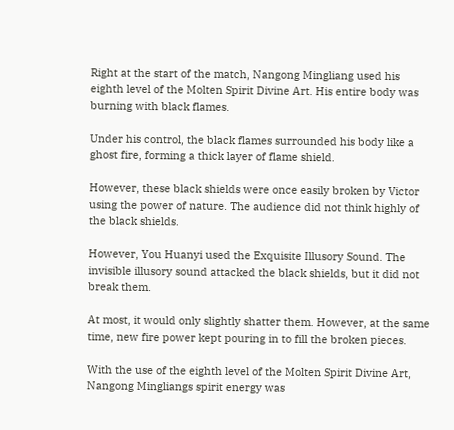Right at the start of the match, Nangong Mingliang used his eighth level of the Molten Spirit Divine Art. His entire body was burning with black flames.

Under his control, the black flames surrounded his body like a ghost fire, forming a thick layer of flame shield.

However, these black shields were once easily broken by Victor using the power of nature. The audience did not think highly of the black shields.

However, You Huanyi used the Exquisite Illusory Sound. The invisible illusory sound attacked the black shields, but it did not break them.

At most, it would only slightly shatter them. However, at the same time, new fire power kept pouring in to fill the broken pieces.

With the use of the eighth level of the Molten Spirit Divine Art, Nangong Mingliangs spirit energy was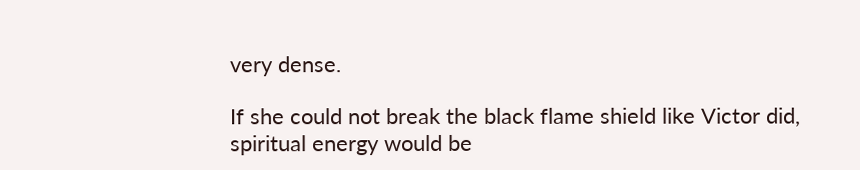very dense.

If she could not break the black flame shield like Victor did, spiritual energy would be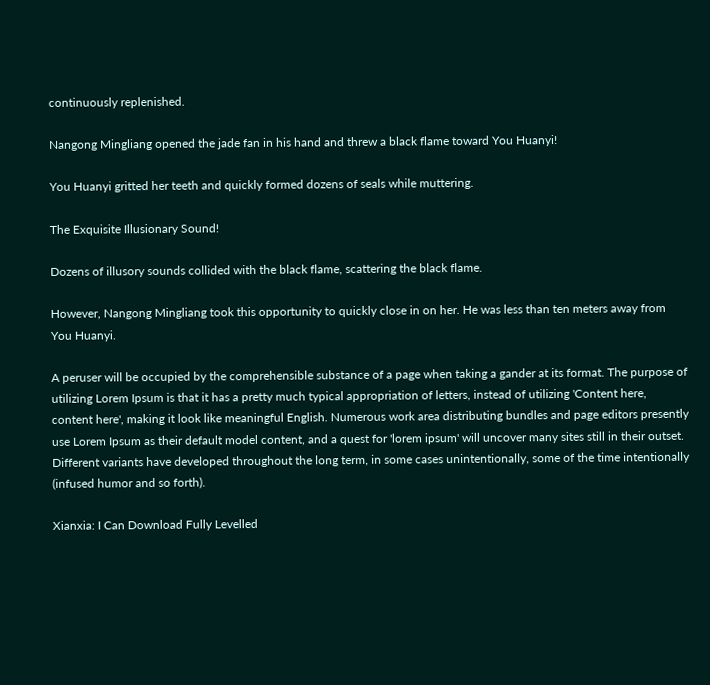continuously replenished.

Nangong Mingliang opened the jade fan in his hand and threw a black flame toward You Huanyi!

You Huanyi gritted her teeth and quickly formed dozens of seals while muttering.

The Exquisite Illusionary Sound!

Dozens of illusory sounds collided with the black flame, scattering the black flame.

However, Nangong Mingliang took this opportunity to quickly close in on her. He was less than ten meters away from You Huanyi.

A peruser will be occupied by the comprehensible substance of a page when taking a gander at its format. The purpose of utilizing Lorem Ipsum is that it has a pretty much typical appropriation of letters, instead of utilizing 'Content here, content here', making it look like meaningful English. Numerous work area distributing bundles and page editors presently use Lorem Ipsum as their default model content, and a quest for 'lorem ipsum' will uncover many sites still in their outset. Different variants have developed throughout the long term, in some cases unintentionally, some of the time intentionally (infused humor and so forth).

Xianxia: I Can Download Fully Levelled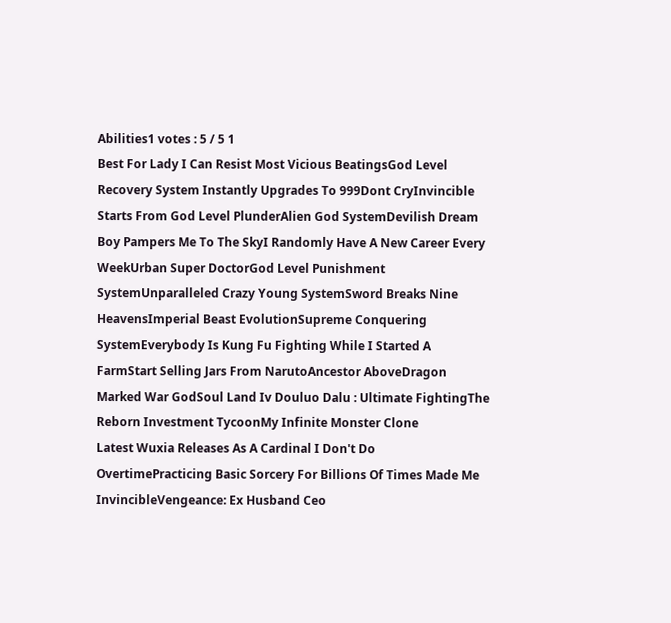Abilities1 votes : 5 / 5 1
Best For Lady I Can Resist Most Vicious BeatingsGod Level Recovery System Instantly Upgrades To 999Dont CryInvincible Starts From God Level PlunderAlien God SystemDevilish Dream Boy Pampers Me To The SkyI Randomly Have A New Career Every WeekUrban Super DoctorGod Level Punishment SystemUnparalleled Crazy Young SystemSword Breaks Nine HeavensImperial Beast EvolutionSupreme Conquering SystemEverybody Is Kung Fu Fighting While I Started A FarmStart Selling Jars From NarutoAncestor AboveDragon Marked War GodSoul Land Iv Douluo Dalu : Ultimate FightingThe Reborn Investment TycoonMy Infinite Monster Clone
Latest Wuxia Releases As A Cardinal I Don't Do OvertimePracticing Basic Sorcery For Billions Of Times Made Me InvincibleVengeance: Ex Husband Ceo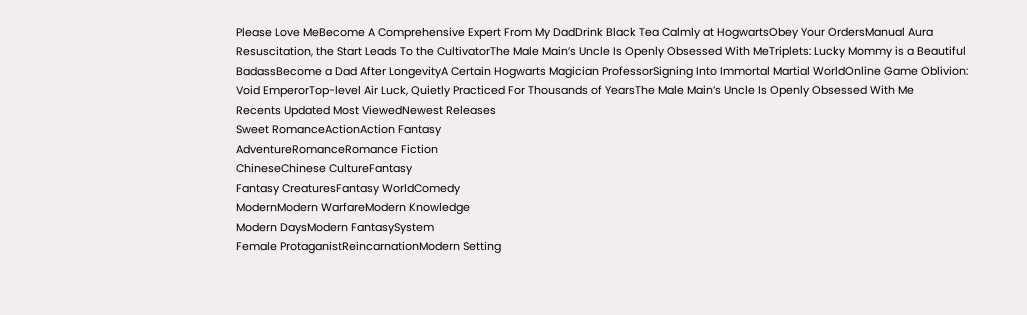Please Love MeBecome A Comprehensive Expert From My DadDrink Black Tea Calmly at HogwartsObey Your OrdersManual Aura Resuscitation, the Start Leads To the CultivatorThe Male Main’s Uncle Is Openly Obsessed With MeTriplets: Lucky Mommy is a Beautiful BadassBecome a Dad After LongevityA Certain Hogwarts Magician ProfessorSigning Into Immortal Martial WorldOnline Game Oblivion: Void EmperorTop-level Air Luck, Quietly Practiced For Thousands of YearsThe Male Main’s Uncle Is Openly Obsessed With Me
Recents Updated Most ViewedNewest Releases
Sweet RomanceActionAction Fantasy
AdventureRomanceRomance Fiction
ChineseChinese CultureFantasy
Fantasy CreaturesFantasy WorldComedy
ModernModern WarfareModern Knowledge
Modern DaysModern FantasySystem
Female ProtaganistReincarnationModern Setting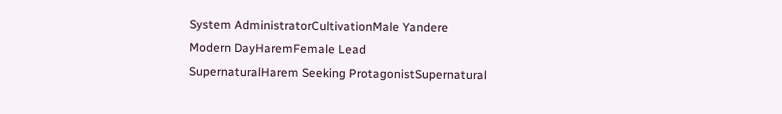System AdministratorCultivationMale Yandere
Modern DayHaremFemale Lead
SupernaturalHarem Seeking ProtagonistSupernatural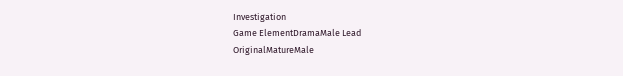Investigation
Game ElementDramaMale Lead
OriginalMatureMale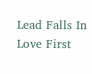Lead Falls In Love First